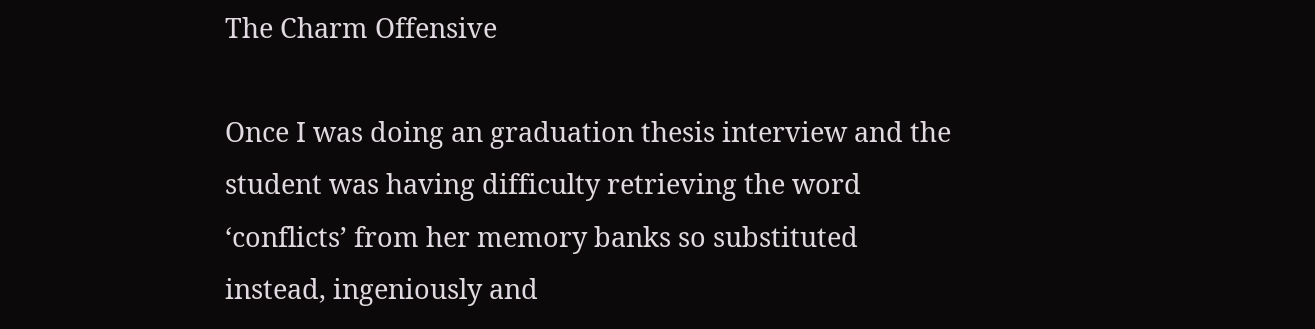The Charm Offensive

Once I was doing an graduation thesis interview and the student was having difficulty retrieving the word ‘conflicts’ from her memory banks so substituted instead, ingeniously and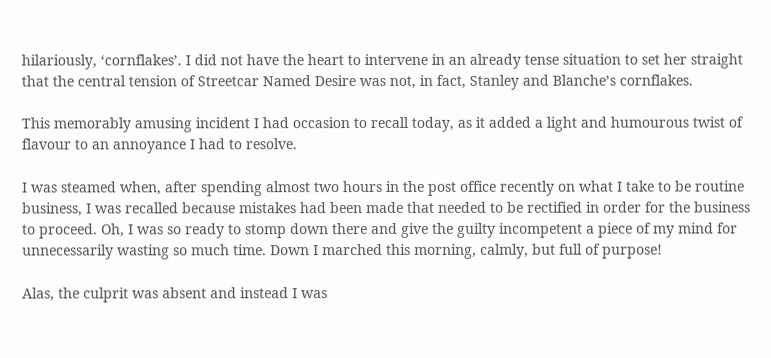hilariously, ‘cornflakes’. I did not have the heart to intervene in an already tense situation to set her straight that the central tension of Streetcar Named Desire was not, in fact, Stanley and Blanche’s cornflakes.

This memorably amusing incident I had occasion to recall today, as it added a light and humourous twist of flavour to an annoyance I had to resolve.

I was steamed when, after spending almost two hours in the post office recently on what I take to be routine business, I was recalled because mistakes had been made that needed to be rectified in order for the business to proceed. Oh, I was so ready to stomp down there and give the guilty incompetent a piece of my mind for unnecessarily wasting so much time. Down I marched this morning, calmly, but full of purpose!

Alas, the culprit was absent and instead I was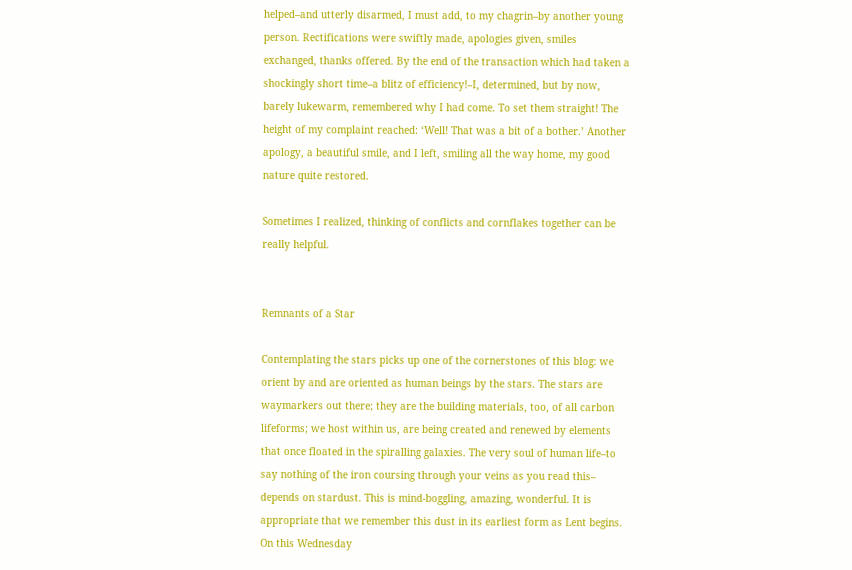helped–and utterly disarmed, I must add, to my chagrin–by another young person. Rectifications were swiftly made, apologies given, smiles exchanged, thanks offered. By the end of the transaction which had taken a shockingly short time–a blitz of efficiency!–I, determined, but by now, barely lukewarm, remembered why I had come. To set them straight! The height of my complaint reached: ‘Well! That was a bit of a bother.’ Another apology, a beautiful smile, and I left, smiling all the way home, my good nature quite restored.

Sometimes I realized, thinking of conflicts and cornflakes together can be really helpful.


Remnants of a Star

Contemplating the stars picks up one of the cornerstones of this blog: we orient by and are oriented as human beings by the stars. The stars are waymarkers out there; they are the building materials, too, of all carbon lifeforms; we host within us, are being created and renewed by elements that once floated in the spiralling galaxies. The very soul of human life–to say nothing of the iron coursing through your veins as you read this– depends on stardust. This is mind-boggling, amazing, wonderful. It is appropriate that we remember this dust in its earliest form as Lent begins. On this Wednesday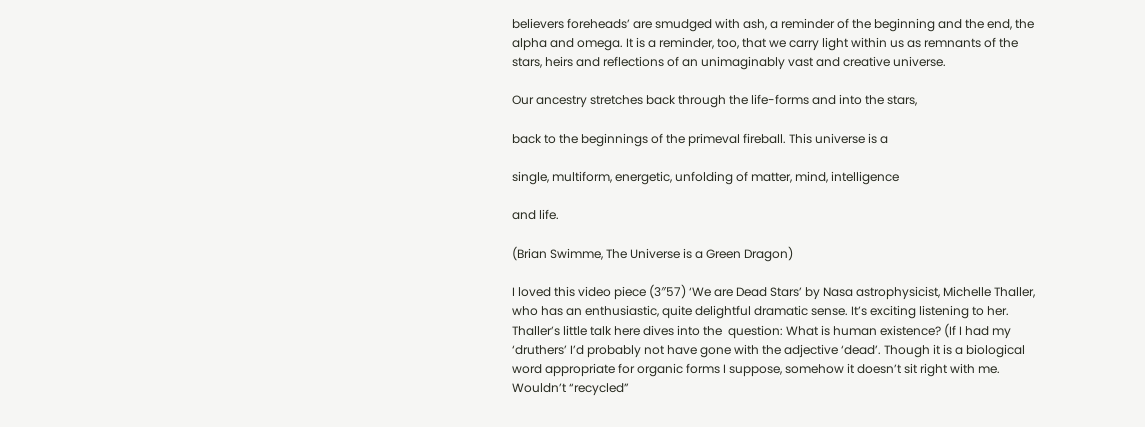believers foreheads’ are smudged with ash, a reminder of the beginning and the end, the alpha and omega. It is a reminder, too, that we carry light within us as remnants of the stars, heirs and reflections of an unimaginably vast and creative universe.

Our ancestry stretches back through the life-forms and into the stars,

back to the beginnings of the primeval fireball. This universe is a

single, multiform, energetic, unfolding of matter, mind, intelligence

and life.

(Brian Swimme, The Universe is a Green Dragon)

I loved this video piece (3″57) ‘We are Dead Stars’ by Nasa astrophysicist, Michelle Thaller, who has an enthusiastic, quite delightful dramatic sense. It’s exciting listening to her. Thaller’s little talk here dives into the  question: What is human existence? (If I had my ‘druthers’ I’d probably not have gone with the adjective ‘dead’. Though it is a biological word appropriate for organic forms I suppose, somehow it doesn’t sit right with me. Wouldn’t “recycled”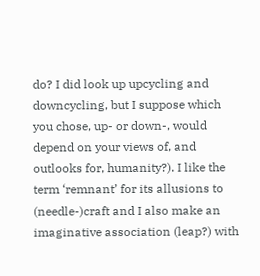do? I did look up upcycling and downcycling, but I suppose which you chose, up- or down-, would depend on your views of, and outlooks for, humanity?). I like the term ‘remnant’ for its allusions to (needle-)craft and I also make an imaginative association (leap?) with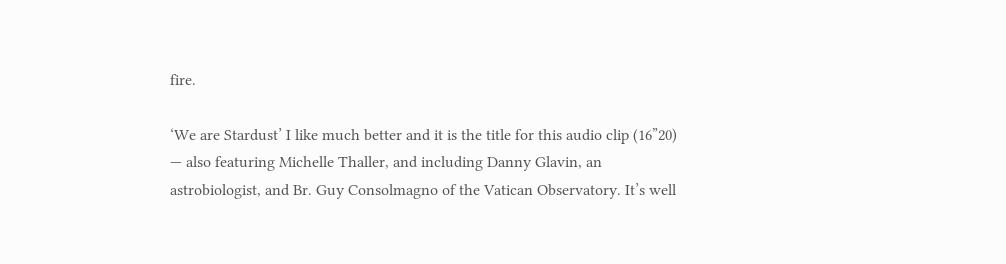fire.

‘We are Stardust’ I like much better and it is the title for this audio clip (16”20) — also featuring Michelle Thaller, and including Danny Glavin, an astrobiologist, and Br. Guy Consolmagno of the Vatican Observatory. It’s well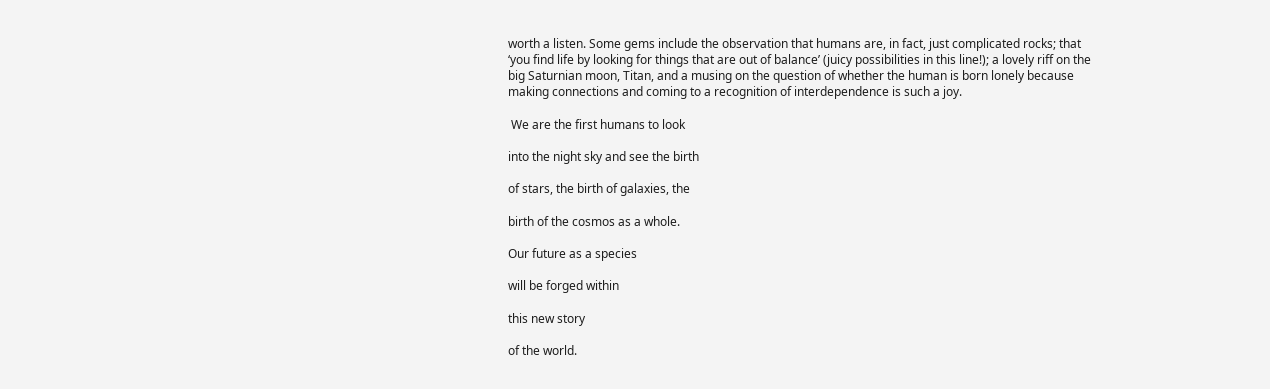worth a listen. Some gems include the observation that humans are, in fact, just complicated rocks; that ‘you find life by looking for things that are out of balance’ (juicy possibilities in this line!); a lovely riff on the big Saturnian moon, Titan, and a musing on the question of whether the human is born lonely because making connections and coming to a recognition of interdependence is such a joy.

 We are the first humans to look

into the night sky and see the birth

of stars, the birth of galaxies, the

birth of the cosmos as a whole.

Our future as a species

will be forged within

this new story

of the world.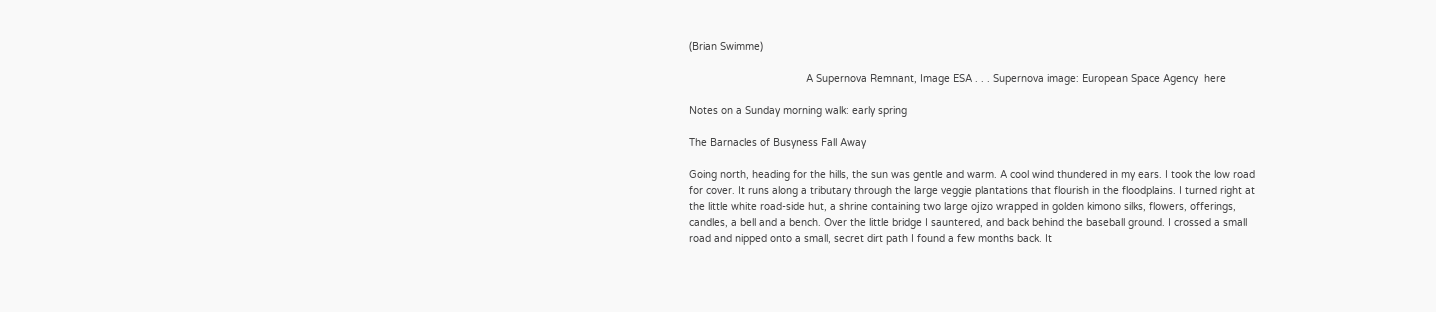(Brian Swimme)

                                       A Supernova Remnant, Image ESA . . . Supernova image: European Space Agency  here

Notes on a Sunday morning walk: early spring

The Barnacles of Busyness Fall Away

Going north, heading for the hills, the sun was gentle and warm. A cool wind thundered in my ears. I took the low road for cover. It runs along a tributary through the large veggie plantations that flourish in the floodplains. I turned right at the little white road-side hut, a shrine containing two large ojizo wrapped in golden kimono silks, flowers, offerings, candles, a bell and a bench. Over the little bridge I sauntered, and back behind the baseball ground. I crossed a small road and nipped onto a small, secret dirt path I found a few months back. It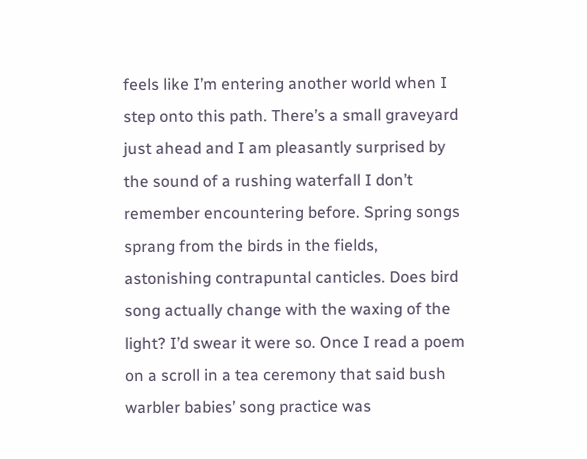feels like I’m entering another world when I step onto this path. There’s a small graveyard just ahead and I am pleasantly surprised by the sound of a rushing waterfall I don’t remember encountering before. Spring songs sprang from the birds in the fields, astonishing contrapuntal canticles. Does bird song actually change with the waxing of the light? I’d swear it were so. Once I read a poem on a scroll in a tea ceremony that said bush warbler babies’ song practice was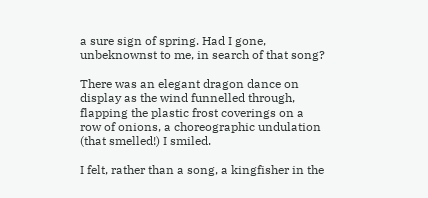a sure sign of spring. Had I gone, unbeknownst to me, in search of that song?

There was an elegant dragon dance on display as the wind funnelled through, flapping the plastic frost coverings on a row of onions, a choreographic undulation (that smelled!) I smiled.

I felt, rather than a song, a kingfisher in the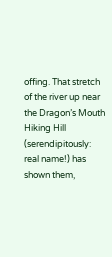offing. That stretch of the river up near the Dragon’s Mouth Hiking Hill (serendipitously: real name!) has shown them,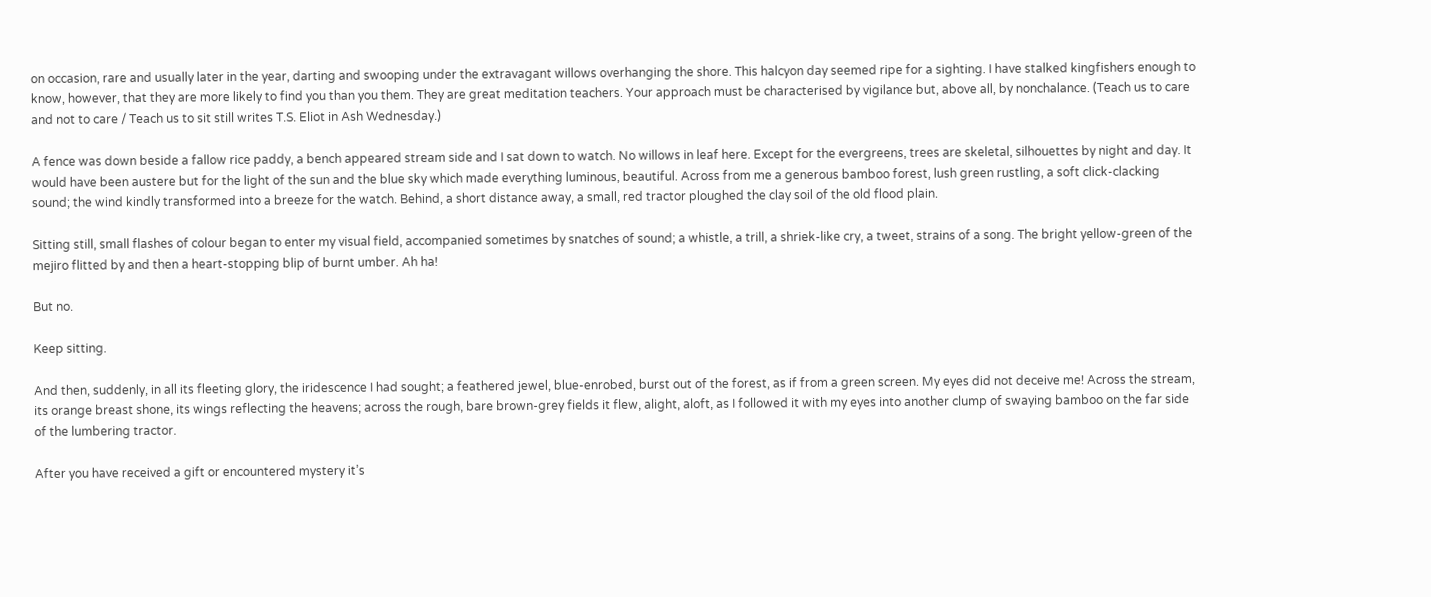on occasion, rare and usually later in the year, darting and swooping under the extravagant willows overhanging the shore. This halcyon day seemed ripe for a sighting. I have stalked kingfishers enough to know, however, that they are more likely to find you than you them. They are great meditation teachers. Your approach must be characterised by vigilance but, above all, by nonchalance. (Teach us to care and not to care / Teach us to sit still writes T.S. Eliot in Ash Wednesday.)

A fence was down beside a fallow rice paddy, a bench appeared stream side and I sat down to watch. No willows in leaf here. Except for the evergreens, trees are skeletal, silhouettes by night and day. It would have been austere but for the light of the sun and the blue sky which made everything luminous, beautiful. Across from me a generous bamboo forest, lush green rustling, a soft click-clacking sound; the wind kindly transformed into a breeze for the watch. Behind, a short distance away, a small, red tractor ploughed the clay soil of the old flood plain.

Sitting still, small flashes of colour began to enter my visual field, accompanied sometimes by snatches of sound; a whistle, a trill, a shriek-like cry, a tweet, strains of a song. The bright yellow-green of the mejiro flitted by and then a heart-stopping blip of burnt umber. Ah ha!

But no.

Keep sitting.

And then, suddenly, in all its fleeting glory, the iridescence I had sought; a feathered jewel, blue-enrobed, burst out of the forest, as if from a green screen. My eyes did not deceive me! Across the stream, its orange breast shone, its wings reflecting the heavens; across the rough, bare brown-grey fields it flew, alight, aloft, as I followed it with my eyes into another clump of swaying bamboo on the far side of the lumbering tractor.

After you have received a gift or encountered mystery it’s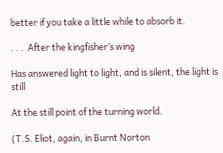better if you take a little while to absorb it.

. . .  After the kingfisher’s wing

Has answered light to light, and is silent, the light is still

At the still point of the turning world.

(T.S. Eliot, again, in Burnt Norton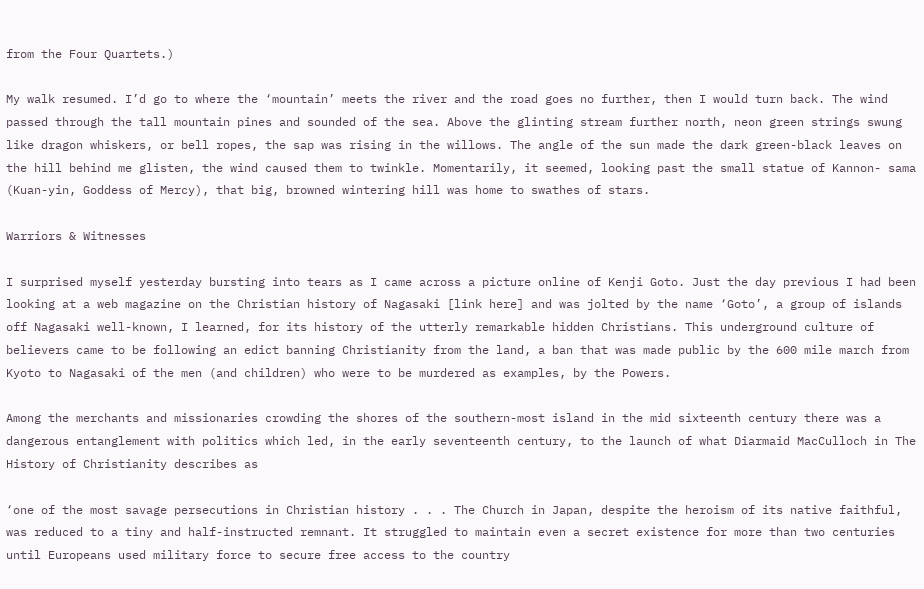from the Four Quartets.)

My walk resumed. I’d go to where the ‘mountain’ meets the river and the road goes no further, then I would turn back. The wind passed through the tall mountain pines and sounded of the sea. Above the glinting stream further north, neon green strings swung like dragon whiskers, or bell ropes, the sap was rising in the willows. The angle of the sun made the dark green-black leaves on the hill behind me glisten, the wind caused them to twinkle. Momentarily, it seemed, looking past the small statue of Kannon- sama (Kuan-yin, Goddess of Mercy), that big, browned wintering hill was home to swathes of stars.

Warriors & Witnesses

I surprised myself yesterday bursting into tears as I came across a picture online of Kenji Goto. Just the day previous I had been looking at a web magazine on the Christian history of Nagasaki [link here] and was jolted by the name ‘Goto’, a group of islands off Nagasaki well-known, I learned, for its history of the utterly remarkable hidden Christians. This underground culture of believers came to be following an edict banning Christianity from the land, a ban that was made public by the 600 mile march from Kyoto to Nagasaki of the men (and children) who were to be murdered as examples, by the Powers.

Among the merchants and missionaries crowding the shores of the southern-most island in the mid sixteenth century there was a dangerous entanglement with politics which led, in the early seventeenth century, to the launch of what Diarmaid MacCulloch in The History of Christianity describes as

‘one of the most savage persecutions in Christian history . . . The Church in Japan, despite the heroism of its native faithful, was reduced to a tiny and half-instructed remnant. It struggled to maintain even a secret existence for more than two centuries until Europeans used military force to secure free access to the country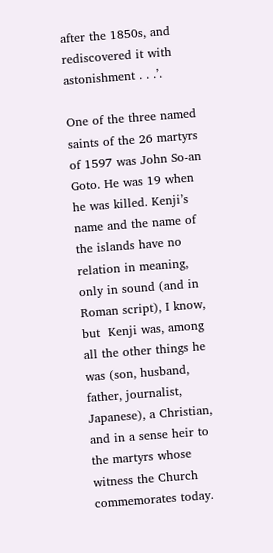after the 1850s, and rediscovered it with astonishment . . .’.

One of the three named saints of the 26 martyrs of 1597 was John So-an Goto. He was 19 when he was killed. Kenji’s name and the name of the islands have no relation in meaning, only in sound (and in Roman script), I know, but  Kenji was, among all the other things he was (son, husband, father, journalist, Japanese), a Christian, and in a sense heir to the martyrs whose witness the Church commemorates today.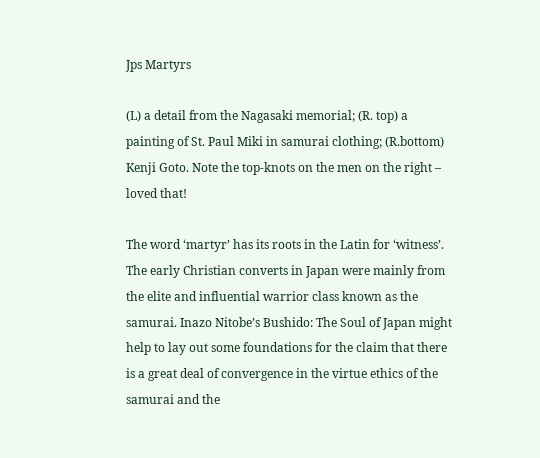Jps Martyrs

(L) a detail from the Nagasaki memorial; (R. top) a painting of St. Paul Miki in samurai clothing; (R.bottom) Kenji Goto. Note the top-knots on the men on the right – loved that!

The word ‘martyr’ has its roots in the Latin for ‘witness’. The early Christian converts in Japan were mainly from the elite and influential warrior class known as the samurai. Inazo Nitobe’s Bushido: The Soul of Japan might help to lay out some foundations for the claim that there is a great deal of convergence in the virtue ethics of the samurai and the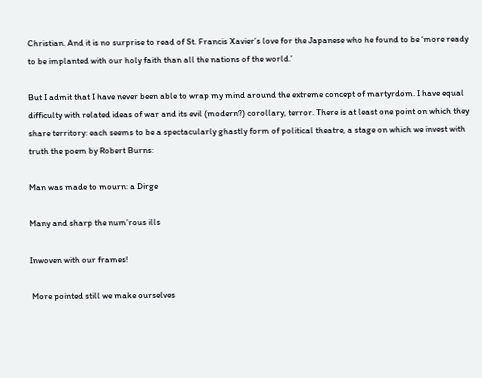Christian. And it is no surprise to read of St. Francis Xavier’s love for the Japanese who he found to be ‘more ready to be implanted with our holy faith than all the nations of the world.’

But I admit that I have never been able to wrap my mind around the extreme concept of martyrdom. I have equal difficulty with related ideas of war and its evil (modern?) corollary, terror. There is at least one point on which they share territory: each seems to be a spectacularly ghastly form of political theatre, a stage on which we invest with truth the poem by Robert Burns:

Man was made to mourn: a Dirge

Many and sharp the num’rous ills

Inwoven with our frames!

 More pointed still we make ourselves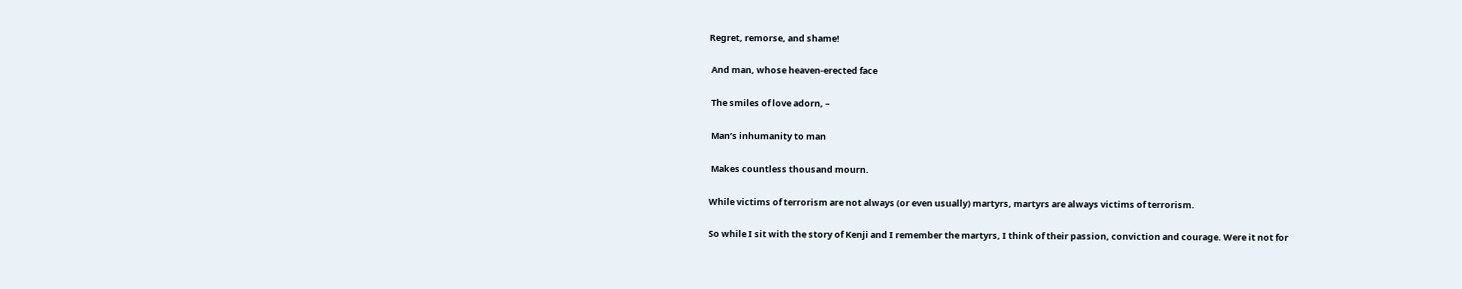Regret, remorse, and shame!

 And man, whose heaven-erected face

 The smiles of love adorn, –

 Man’s inhumanity to man

 Makes countless thousand mourn.

While victims of terrorism are not always (or even usually) martyrs, martyrs are always victims of terrorism.

So while I sit with the story of Kenji and I remember the martyrs, I think of their passion, conviction and courage. Were it not for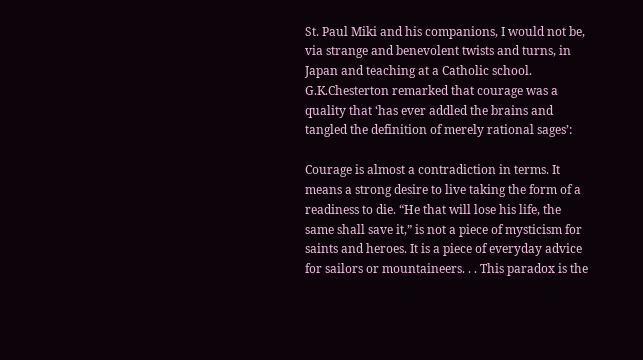St. Paul Miki and his companions, I would not be, via strange and benevolent twists and turns, in Japan and teaching at a Catholic school. G.K.Chesterton remarked that courage was a quality that ‘has ever addled the brains and tangled the definition of merely rational sages’:

Courage is almost a contradiction in terms. It means a strong desire to live taking the form of a readiness to die. “He that will lose his life, the same shall save it,” is not a piece of mysticism for saints and heroes. It is a piece of everyday advice for sailors or mountaineers. . . This paradox is the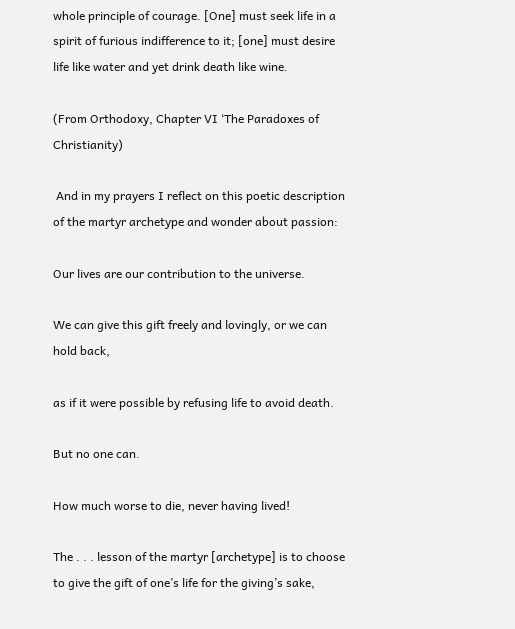whole principle of courage. [One] must seek life in a spirit of furious indifference to it; [one] must desire life like water and yet drink death like wine.

(From Orthodoxy, Chapter VI ‘The Paradoxes of Christianity)

 And in my prayers I reflect on this poetic description of the martyr archetype and wonder about passion:

Our lives are our contribution to the universe.

We can give this gift freely and lovingly, or we can hold back,

as if it were possible by refusing life to avoid death.

But no one can.

How much worse to die, never having lived!

The . . . lesson of the martyr [archetype] is to choose to give the gift of one’s life for the giving’s sake,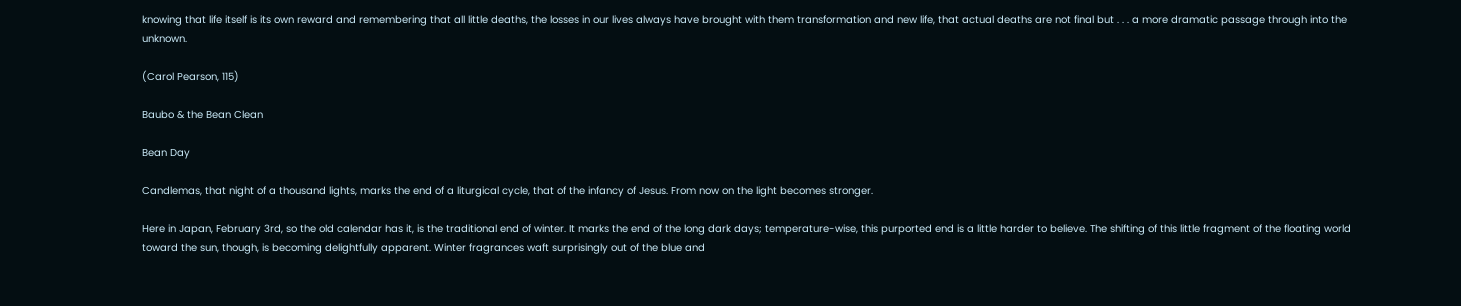knowing that life itself is its own reward and remembering that all little deaths, the losses in our lives always have brought with them transformation and new life, that actual deaths are not final but . . . a more dramatic passage through into the unknown.

(Carol Pearson, 115)

Baubo & the Bean Clean

Bean Day

Candlemas, that night of a thousand lights, marks the end of a liturgical cycle, that of the infancy of Jesus. From now on the light becomes stronger.

Here in Japan, February 3rd, so the old calendar has it, is the traditional end of winter. It marks the end of the long dark days; temperature-wise, this purported end is a little harder to believe. The shifting of this little fragment of the floating world toward the sun, though, is becoming delightfully apparent. Winter fragrances waft surprisingly out of the blue and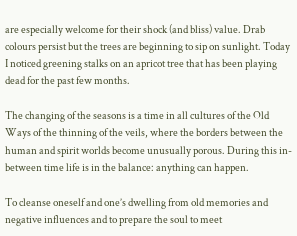are especially welcome for their shock (and bliss) value. Drab colours persist but the trees are beginning to sip on sunlight. Today I noticed greening stalks on an apricot tree that has been playing dead for the past few months.

The changing of the seasons is a time in all cultures of the Old Ways of the thinning of the veils, where the borders between the human and spirit worlds become unusually porous. During this in-between time life is in the balance: anything can happen.

To cleanse oneself and one’s dwelling from old memories and negative influences and to prepare the soul to meet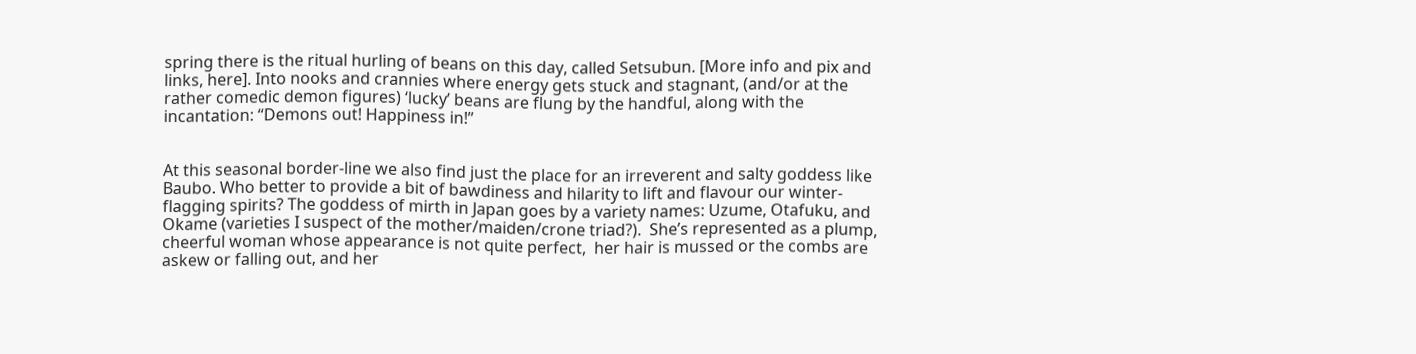spring there is the ritual hurling of beans on this day, called Setsubun. [More info and pix and links, here]. Into nooks and crannies where energy gets stuck and stagnant, (and/or at the rather comedic demon figures) ‘lucky’ beans are flung by the handful, along with the incantation: “Demons out! Happiness in!”


At this seasonal border-line we also find just the place for an irreverent and salty goddess like Baubo. Who better to provide a bit of bawdiness and hilarity to lift and flavour our winter-flagging spirits? The goddess of mirth in Japan goes by a variety names: Uzume, Otafuku, and Okame (varieties I suspect of the mother/maiden/crone triad?).  She’s represented as a plump, cheerful woman whose appearance is not quite perfect,  her hair is mussed or the combs are askew or falling out, and her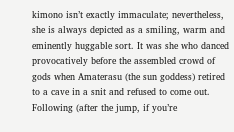kimono isn’t exactly immaculate; nevertheless, she is always depicted as a smiling, warm and eminently huggable sort. It was she who danced provocatively before the assembled crowd of gods when Amaterasu (the sun goddess) retired to a cave in a snit and refused to come out. Following (after the jump, if you’re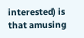interested) is that amusing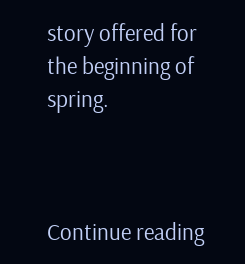story offered for the beginning of spring.



Continue reading